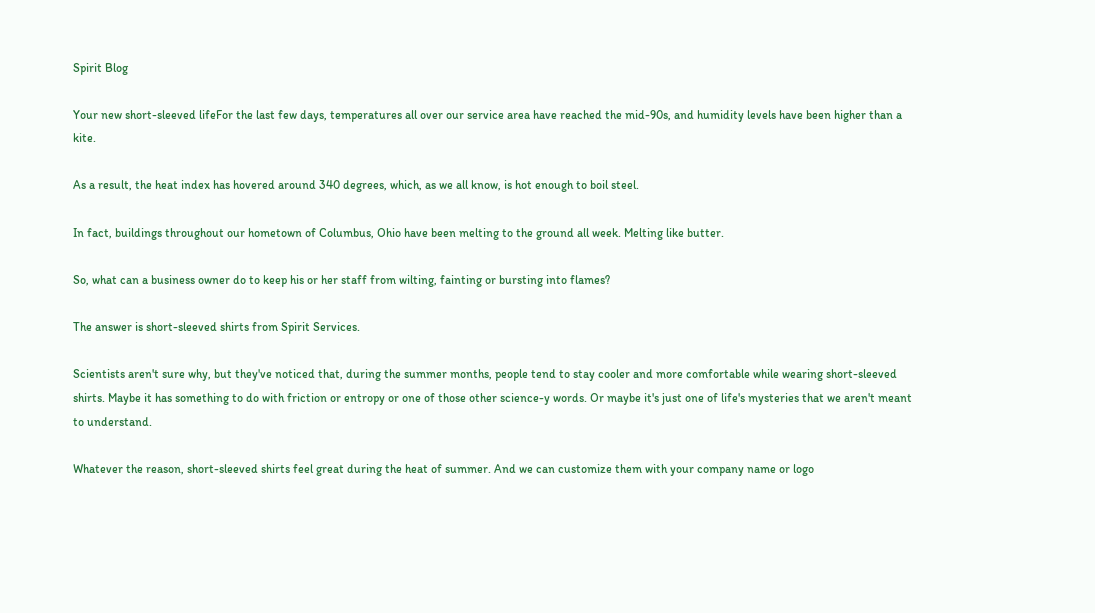Spirit Blog

Your new short-sleeved lifeFor the last few days, temperatures all over our service area have reached the mid-90s, and humidity levels have been higher than a kite.

As a result, the heat index has hovered around 340 degrees, which, as we all know, is hot enough to boil steel.

In fact, buildings throughout our hometown of Columbus, Ohio have been melting to the ground all week. Melting like butter.

So, what can a business owner do to keep his or her staff from wilting, fainting or bursting into flames?

The answer is short-sleeved shirts from Spirit Services.

Scientists aren't sure why, but they've noticed that, during the summer months, people tend to stay cooler and more comfortable while wearing short-sleeved shirts. Maybe it has something to do with friction or entropy or one of those other science-y words. Or maybe it's just one of life's mysteries that we aren't meant to understand.

Whatever the reason, short-sleeved shirts feel great during the heat of summer. And we can customize them with your company name or logo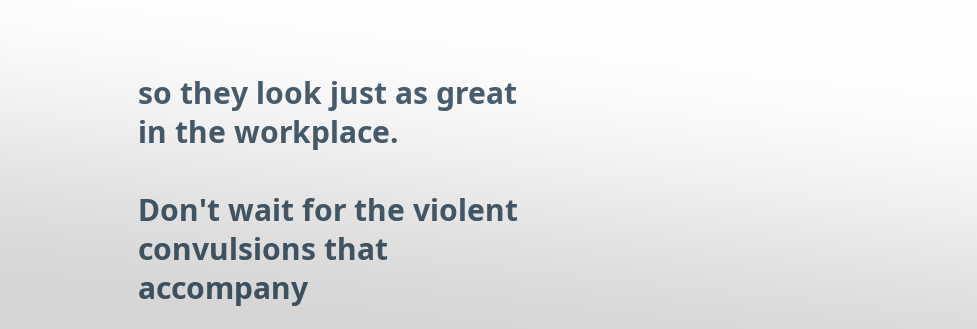so they look just as great in the workplace.

Don't wait for the violent convulsions that accompany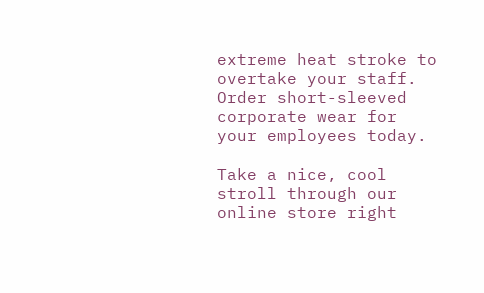extreme heat stroke to overtake your staff. Order short-sleeved corporate wear for your employees today.

Take a nice, cool stroll through our online store right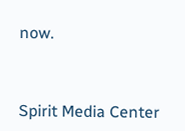now.



Spirit Media Center